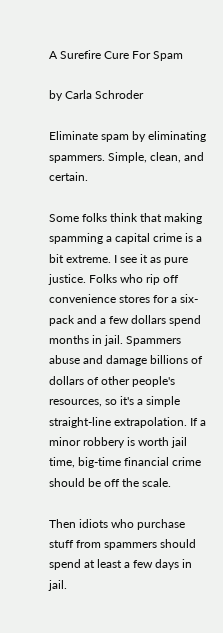A Surefire Cure For Spam

by Carla Schroder

Eliminate spam by eliminating spammers. Simple, clean, and certain.

Some folks think that making spamming a capital crime is a bit extreme. I see it as pure justice. Folks who rip off convenience stores for a six-pack and a few dollars spend months in jail. Spammers abuse and damage billions of dollars of other people's resources, so it's a simple straight-line extrapolation. If a minor robbery is worth jail time, big-time financial crime should be off the scale.

Then idiots who purchase stuff from spammers should spend at least a few days in jail.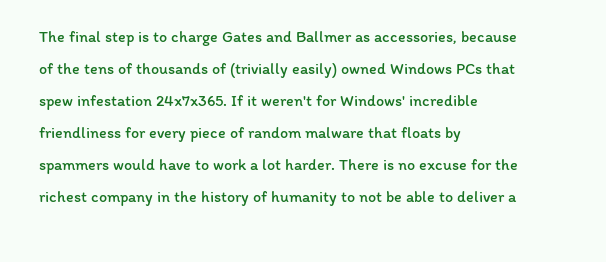The final step is to charge Gates and Ballmer as accessories, because of the tens of thousands of (trivially easily) owned Windows PCs that spew infestation 24x7x365. If it weren't for Windows' incredible friendliness for every piece of random malware that floats by spammers would have to work a lot harder. There is no excuse for the richest company in the history of humanity to not be able to deliver a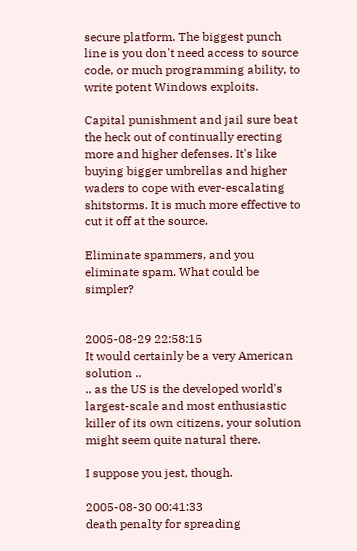secure platform. The biggest punch line is you don't need access to source code, or much programming ability, to write potent Windows exploits.

Capital punishment and jail sure beat the heck out of continually erecting more and higher defenses. It's like buying bigger umbrellas and higher waders to cope with ever-escalating shitstorms. It is much more effective to cut it off at the source.

Eliminate spammers, and you eliminate spam. What could be simpler?


2005-08-29 22:58:15
It would certainly be a very American solution ..
.. as the US is the developed world's largest-scale and most enthusiastic killer of its own citizens, your solution might seem quite natural there.

I suppose you jest, though.

2005-08-30 00:41:33
death penalty for spreading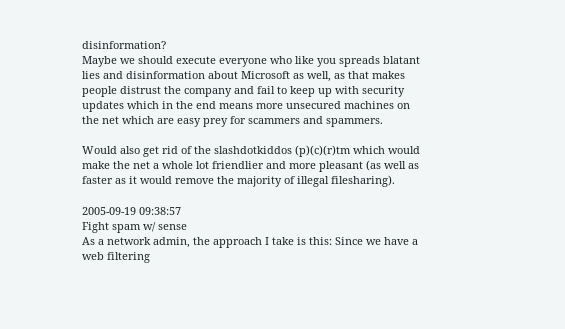disinformation?
Maybe we should execute everyone who like you spreads blatant lies and disinformation about Microsoft as well, as that makes people distrust the company and fail to keep up with security updates which in the end means more unsecured machines on the net which are easy prey for scammers and spammers.

Would also get rid of the slashdotkiddos (p)(c)(r)tm which would make the net a whole lot friendlier and more pleasant (as well as faster as it would remove the majority of illegal filesharing).

2005-09-19 09:38:57
Fight spam w/ sense
As a network admin, the approach I take is this: Since we have a web filtering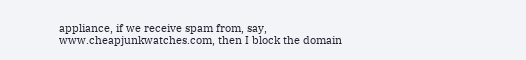appliance, if we receive spam from, say, www.cheapjunkwatches.com, then I block the domain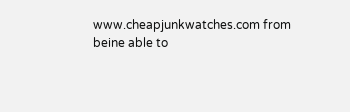www.cheapjunkwatches.com from beine able to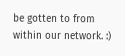be gotten to from within our network. :)